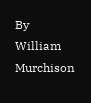By William Murchison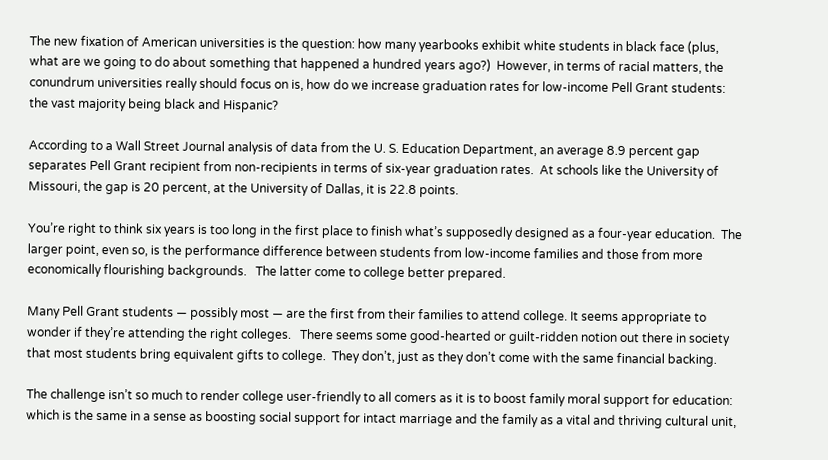The new fixation of American universities is the question: how many yearbooks exhibit white students in black face (plus, what are we going to do about something that happened a hundred years ago?)  However, in terms of racial matters, the conundrum universities really should focus on is, how do we increase graduation rates for low-income Pell Grant students: the vast majority being black and Hispanic?

According to a Wall Street Journal analysis of data from the U. S. Education Department, an average 8.9 percent gap separates Pell Grant recipient from non-recipients in terms of six-year graduation rates.  At schools like the University of Missouri, the gap is 20 percent, at the University of Dallas, it is 22.8 points.

You’re right to think six years is too long in the first place to finish what’s supposedly designed as a four-year education.  The larger point, even so, is the performance difference between students from low-income families and those from more economically flourishing backgrounds.   The latter come to college better prepared.

Many Pell Grant students — possibly most — are the first from their families to attend college. It seems appropriate to wonder if they’re attending the right colleges.   There seems some good-hearted or guilt-ridden notion out there in society that most students bring equivalent gifts to college.  They don’t, just as they don’t come with the same financial backing.

The challenge isn’t so much to render college user-friendly to all comers as it is to boost family moral support for education: which is the same in a sense as boosting social support for intact marriage and the family as a vital and thriving cultural unit,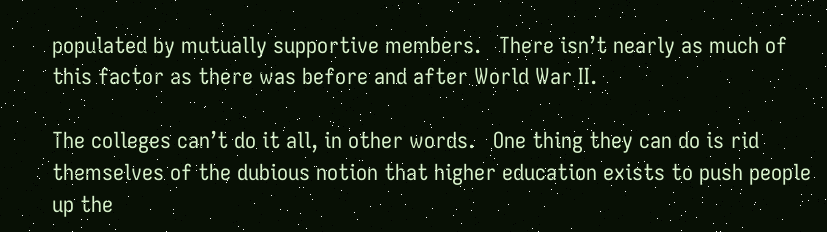populated by mutually supportive members.   There isn’t nearly as much of this factor as there was before and after World War II.

The colleges can’t do it all, in other words.   One thing they can do is rid themselves of the dubious notion that higher education exists to push people up the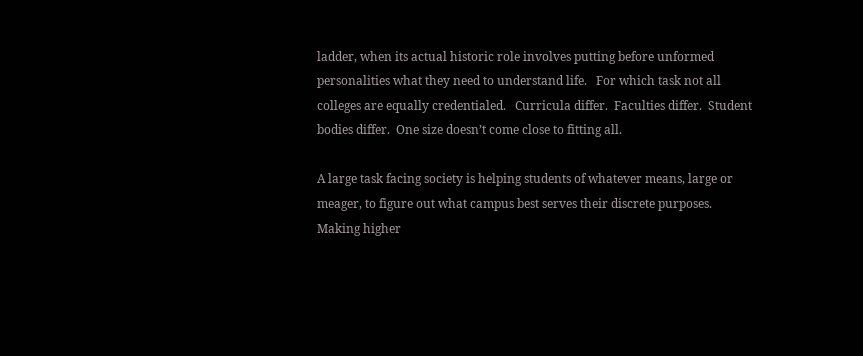ladder, when its actual historic role involves putting before unformed personalities what they need to understand life.   For which task not all colleges are equally credentialed.   Curricula differ.  Faculties differ.  Student bodies differ.  One size doesn’t come close to fitting all.

A large task facing society is helping students of whatever means, large or meager, to figure out what campus best serves their discrete purposes.  Making higher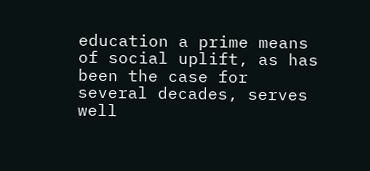education a prime means of social uplift, as has been the case for several decades, serves well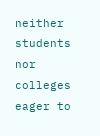neither students nor colleges eager to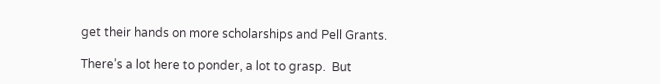get their hands on more scholarships and Pell Grants.

There’s a lot here to ponder, a lot to grasp.  But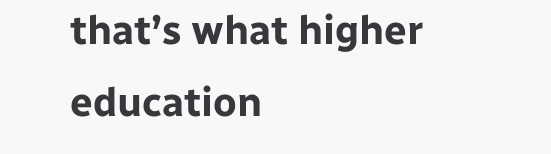that’s what higher education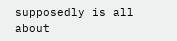supposedly is all about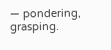— pondering, grasping.